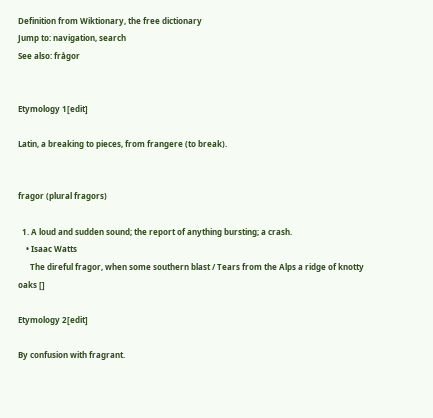Definition from Wiktionary, the free dictionary
Jump to: navigation, search
See also: frågor


Etymology 1[edit]

Latin, a breaking to pieces, from frangere (to break).


fragor (plural fragors)

  1. A loud and sudden sound; the report of anything bursting; a crash.
    • Isaac Watts
      The direful fragor, when some southern blast / Tears from the Alps a ridge of knotty oaks []

Etymology 2[edit]

By confusion with fragrant.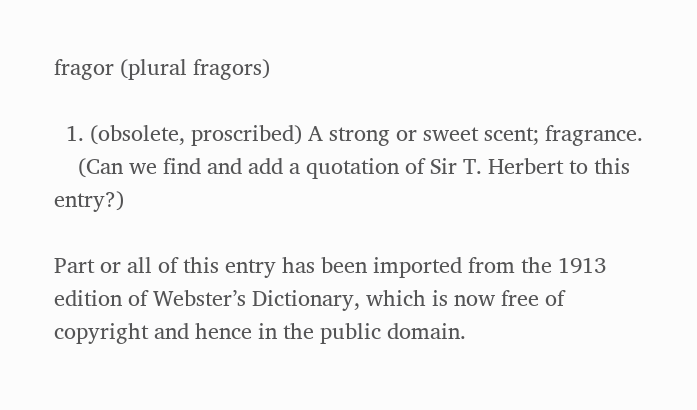fragor (plural fragors)

  1. (obsolete, proscribed) A strong or sweet scent; fragrance.
    (Can we find and add a quotation of Sir T. Herbert to this entry?)

Part or all of this entry has been imported from the 1913 edition of Webster’s Dictionary, which is now free of copyright and hence in the public domain.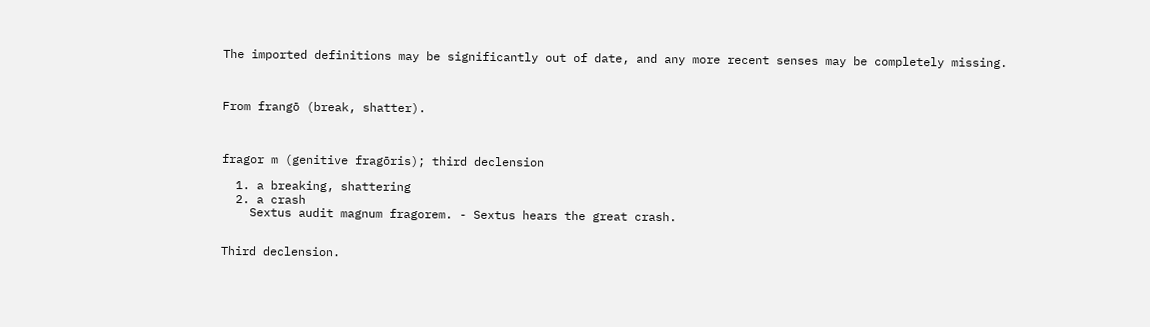The imported definitions may be significantly out of date, and any more recent senses may be completely missing.



From frangō (break, shatter).



fragor m (genitive fragōris); third declension

  1. a breaking, shattering
  2. a crash
    Sextus audit magnum fragorem. - Sextus hears the great crash.


Third declension.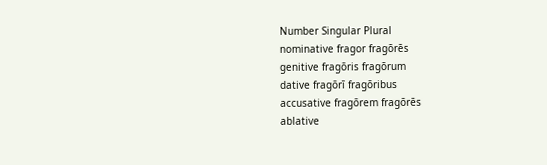Number Singular Plural
nominative fragor fragōrēs
genitive fragōris fragōrum
dative fragōrī fragōribus
accusative fragōrem fragōrēs
ablative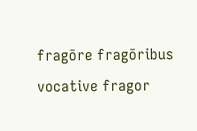fragōre fragōribus
vocative fragor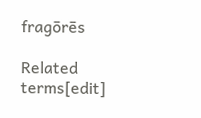fragōrēs

Related terms[edit]